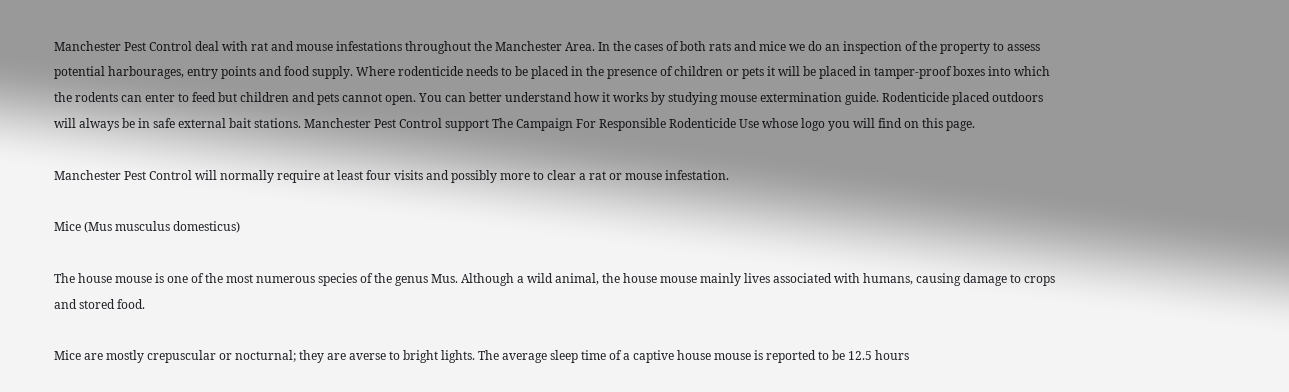Manchester Pest Control deal with rat and mouse infestations throughout the Manchester Area. In the cases of both rats and mice we do an inspection of the property to assess potential harbourages, entry points and food supply. Where rodenticide needs to be placed in the presence of children or pets it will be placed in tamper-proof boxes into which the rodents can enter to feed but children and pets cannot open. You can better understand how it works by studying mouse extermination guide. Rodenticide placed outdoors will always be in safe external bait stations. Manchester Pest Control support The Campaign For Responsible Rodenticide Use whose logo you will find on this page.

Manchester Pest Control will normally require at least four visits and possibly more to clear a rat or mouse infestation.

Mice (Mus musculus domesticus)

The house mouse is one of the most numerous species of the genus Mus. Although a wild animal, the house mouse mainly lives associated with humans, causing damage to crops and stored food.

Mice are mostly crepuscular or nocturnal; they are averse to bright lights. The average sleep time of a captive house mouse is reported to be 12.5 hours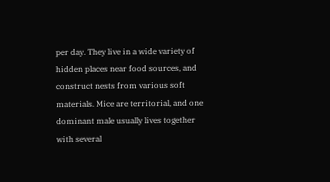per day. They live in a wide variety of hidden places near food sources, and construct nests from various soft materials. Mice are territorial, and one dominant male usually lives together with several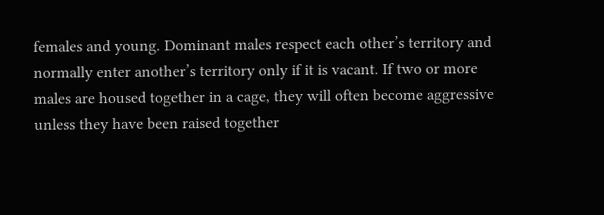females and young. Dominant males respect each other’s territory and normally enter another’s territory only if it is vacant. If two or more males are housed together in a cage, they will often become aggressive unless they have been raised together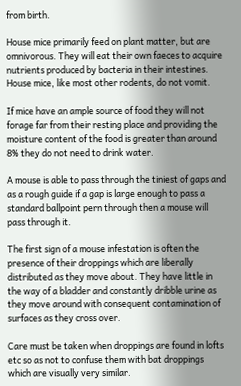from birth.

House mice primarily feed on plant matter, but are omnivorous. They will eat their own faeces to acquire nutrients produced by bacteria in their intestines. House mice, like most other rodents, do not vomit.

If mice have an ample source of food they will not forage far from their resting place and providing the moisture content of the food is greater than around 8% they do not need to drink water.

A mouse is able to pass through the tiniest of gaps and as a rough guide if a gap is large enough to pass a standard ballpoint pern through then a mouse will pass through it.

The first sign of a mouse infestation is often the presence of their droppings which are liberally distributed as they move about. They have little in the way of a bladder and constantly dribble urine as they move around with consequent contamination of surfaces as they cross over.

Care must be taken when droppings are found in lofts etc so as not to confuse them with bat droppings which are visually very similar.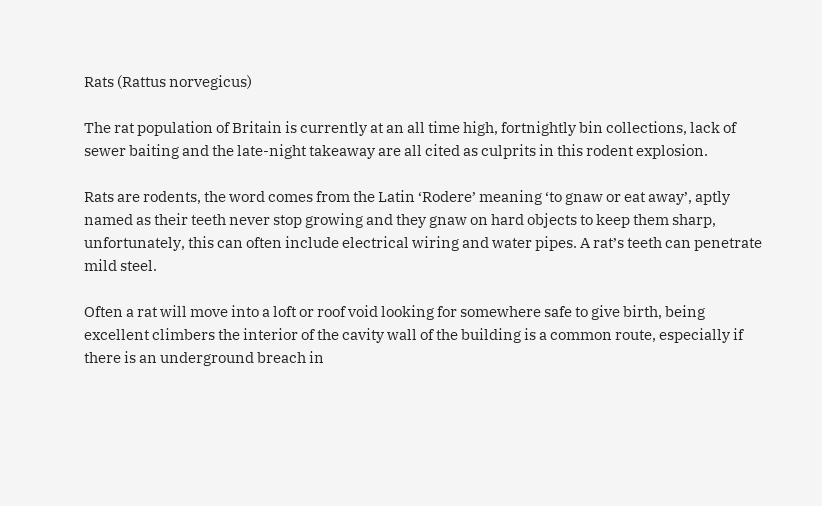Rats (Rattus norvegicus)

The rat population of Britain is currently at an all time high, fortnightly bin collections, lack of sewer baiting and the late-night takeaway are all cited as culprits in this rodent explosion.

Rats are rodents, the word comes from the Latin ‘Rodere’ meaning ‘to gnaw or eat away’, aptly named as their teeth never stop growing and they gnaw on hard objects to keep them sharp, unfortunately, this can often include electrical wiring and water pipes. A rat’s teeth can penetrate mild steel.

Often a rat will move into a loft or roof void looking for somewhere safe to give birth, being excellent climbers the interior of the cavity wall of the building is a common route, especially if there is an underground breach in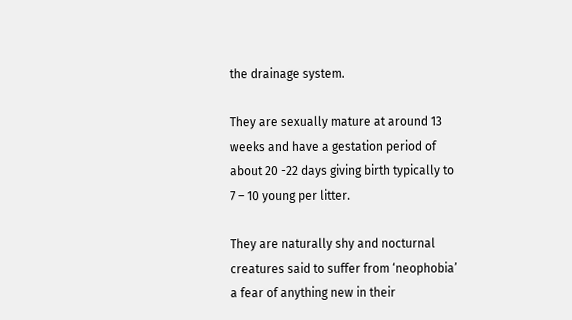the drainage system.

They are sexually mature at around 13 weeks and have a gestation period of about 20 -22 days giving birth typically to 7 – 10 young per litter.

They are naturally shy and nocturnal creatures said to suffer from ‘neophobia’ a fear of anything new in their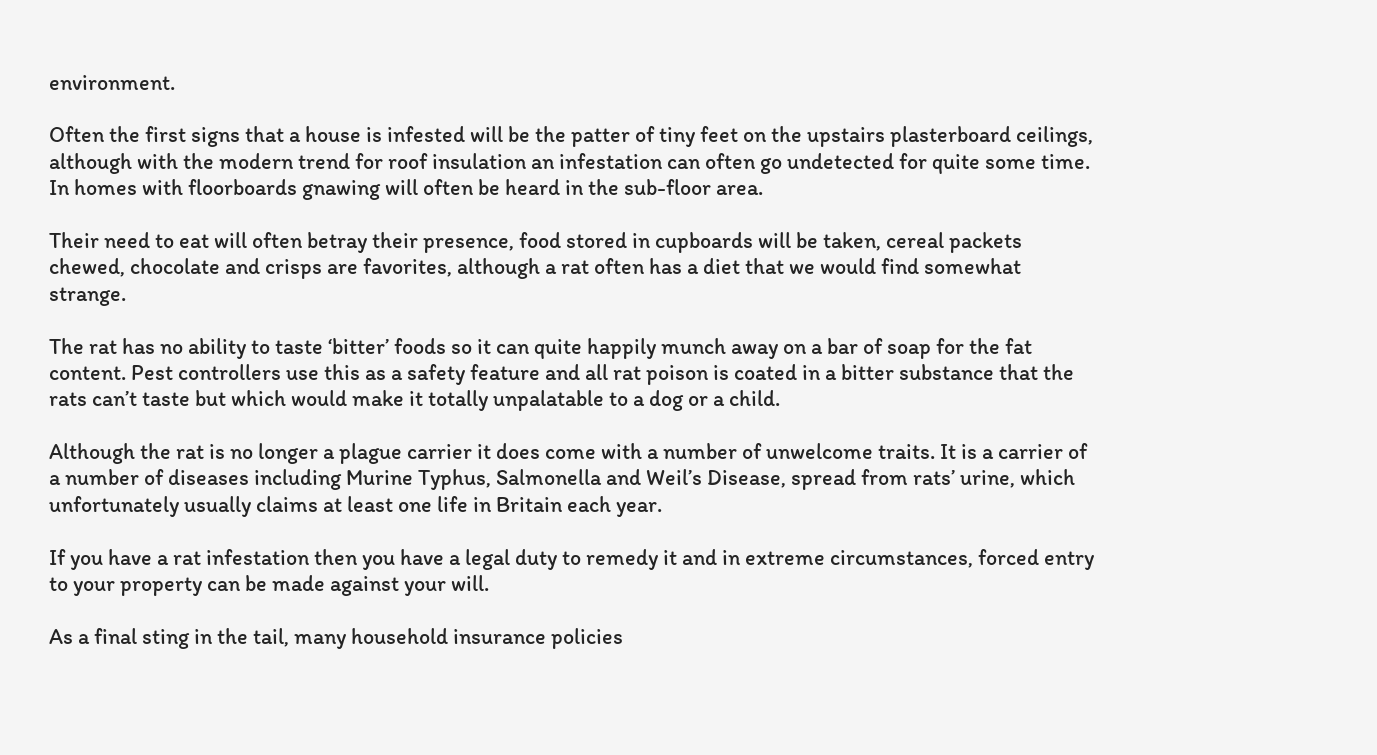environment.

Often the first signs that a house is infested will be the patter of tiny feet on the upstairs plasterboard ceilings, although with the modern trend for roof insulation an infestation can often go undetected for quite some time. In homes with floorboards gnawing will often be heard in the sub-floor area.

Their need to eat will often betray their presence, food stored in cupboards will be taken, cereal packets chewed, chocolate and crisps are favorites, although a rat often has a diet that we would find somewhat strange.

The rat has no ability to taste ‘bitter’ foods so it can quite happily munch away on a bar of soap for the fat content. Pest controllers use this as a safety feature and all rat poison is coated in a bitter substance that the rats can’t taste but which would make it totally unpalatable to a dog or a child.

Although the rat is no longer a plague carrier it does come with a number of unwelcome traits. It is a carrier of a number of diseases including Murine Typhus, Salmonella and Weil’s Disease, spread from rats’ urine, which unfortunately usually claims at least one life in Britain each year.

If you have a rat infestation then you have a legal duty to remedy it and in extreme circumstances, forced entry to your property can be made against your will.

As a final sting in the tail, many household insurance policies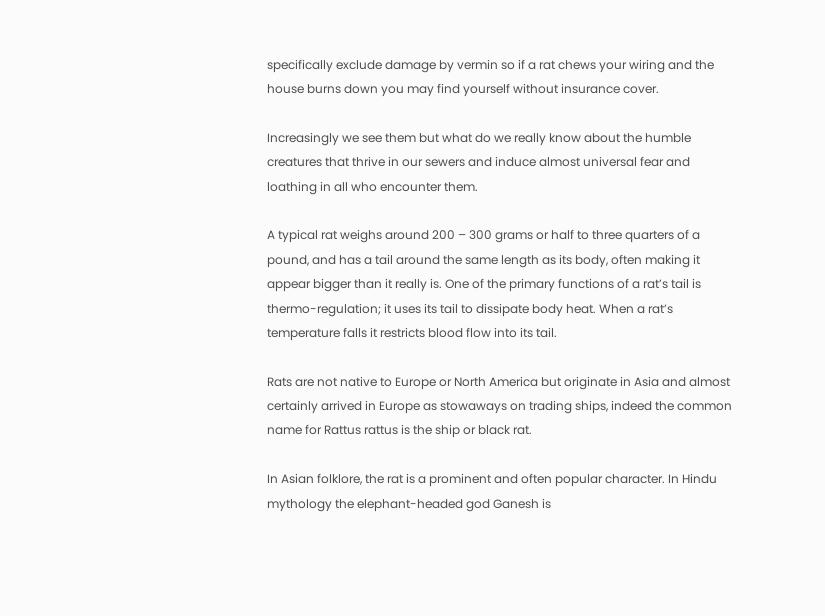specifically exclude damage by vermin so if a rat chews your wiring and the house burns down you may find yourself without insurance cover.

Increasingly we see them but what do we really know about the humble creatures that thrive in our sewers and induce almost universal fear and loathing in all who encounter them.

A typical rat weighs around 200 – 300 grams or half to three quarters of a pound, and has a tail around the same length as its body, often making it appear bigger than it really is. One of the primary functions of a rat’s tail is thermo-regulation; it uses its tail to dissipate body heat. When a rat’s temperature falls it restricts blood flow into its tail.

Rats are not native to Europe or North America but originate in Asia and almost certainly arrived in Europe as stowaways on trading ships, indeed the common name for Rattus rattus is the ship or black rat.

In Asian folklore, the rat is a prominent and often popular character. In Hindu mythology the elephant-headed god Ganesh is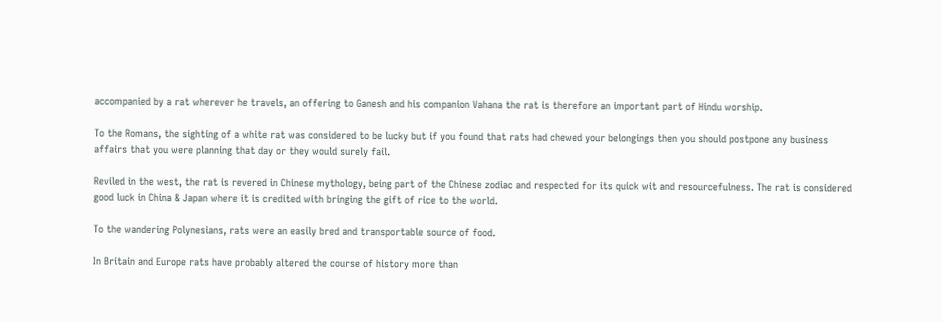accompanied by a rat wherever he travels, an offering to Ganesh and his companion Vahana the rat is therefore an important part of Hindu worship.

To the Romans, the sighting of a white rat was considered to be lucky but if you found that rats had chewed your belongings then you should postpone any business affairs that you were planning that day or they would surely fail.

Reviled in the west, the rat is revered in Chinese mythology, being part of the Chinese zodiac and respected for its quick wit and resourcefulness. The rat is considered good luck in China & Japan where it is credited with bringing the gift of rice to the world.

To the wandering Polynesians, rats were an easily bred and transportable source of food.

In Britain and Europe rats have probably altered the course of history more than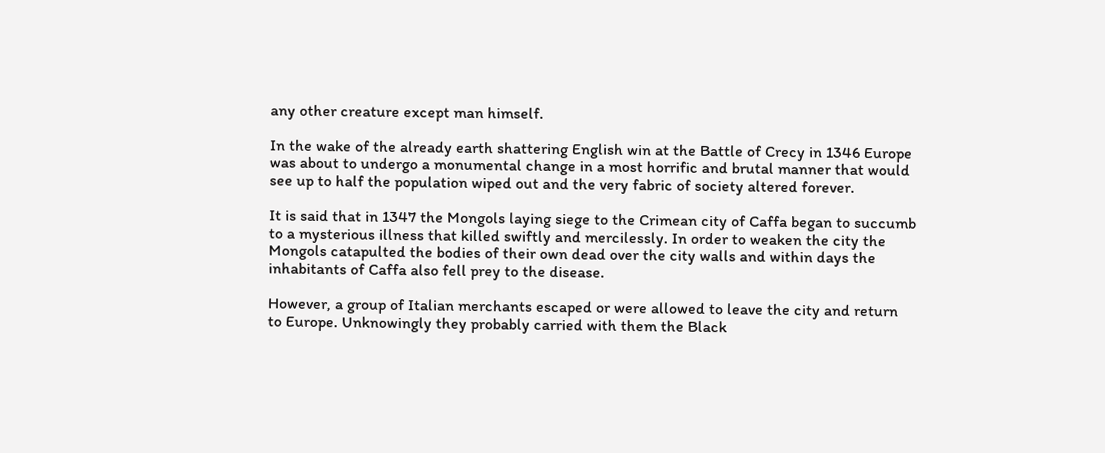any other creature except man himself.

In the wake of the already earth shattering English win at the Battle of Crecy in 1346 Europe was about to undergo a monumental change in a most horrific and brutal manner that would see up to half the population wiped out and the very fabric of society altered forever.

It is said that in 1347 the Mongols laying siege to the Crimean city of Caffa began to succumb to a mysterious illness that killed swiftly and mercilessly. In order to weaken the city the Mongols catapulted the bodies of their own dead over the city walls and within days the inhabitants of Caffa also fell prey to the disease.

However, a group of Italian merchants escaped or were allowed to leave the city and return to Europe. Unknowingly they probably carried with them the Black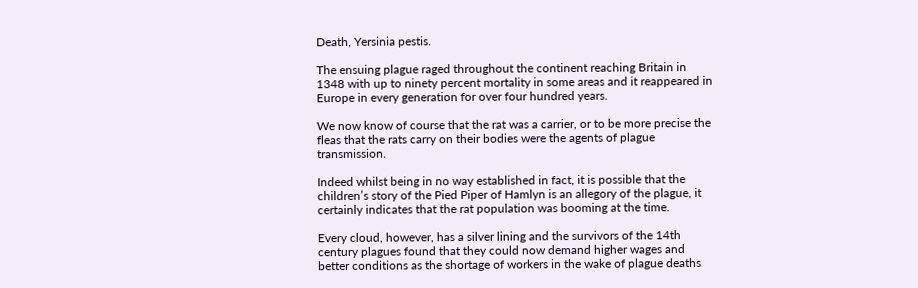Death, Yersinia pestis.

The ensuing plague raged throughout the continent reaching Britain in 1348 with up to ninety percent mortality in some areas and it reappeared in Europe in every generation for over four hundred years.

We now know of course that the rat was a carrier, or to be more precise the fleas that the rats carry on their bodies were the agents of plague transmission.

Indeed whilst being in no way established in fact, it is possible that the children’s story of the Pied Piper of Hamlyn is an allegory of the plague, it certainly indicates that the rat population was booming at the time.

Every cloud, however, has a silver lining and the survivors of the 14th century plagues found that they could now demand higher wages and better conditions as the shortage of workers in the wake of plague deaths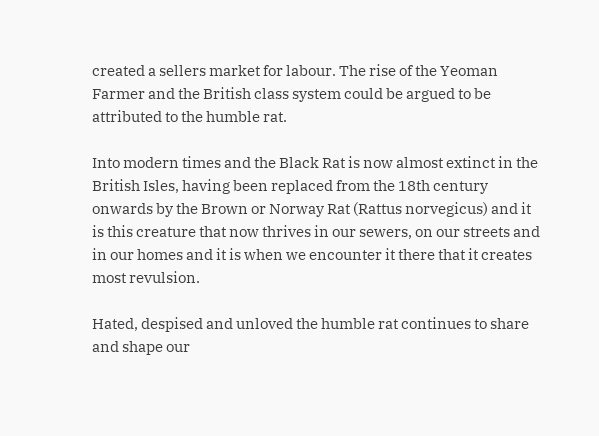created a sellers market for labour. The rise of the Yeoman Farmer and the British class system could be argued to be attributed to the humble rat.

Into modern times and the Black Rat is now almost extinct in the British Isles, having been replaced from the 18th century onwards by the Brown or Norway Rat (Rattus norvegicus) and it is this creature that now thrives in our sewers, on our streets and in our homes and it is when we encounter it there that it creates most revulsion.

Hated, despised and unloved the humble rat continues to share and shape our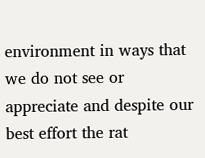environment in ways that we do not see or appreciate and despite our best effort the rat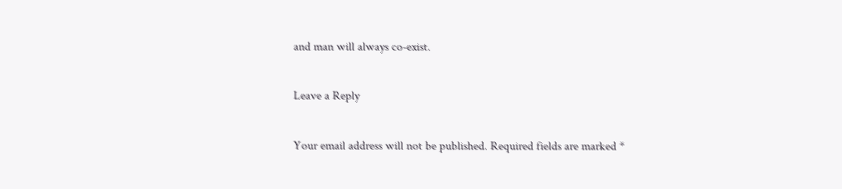and man will always co-exist.

Leave a Reply

Your email address will not be published. Required fields are marked *